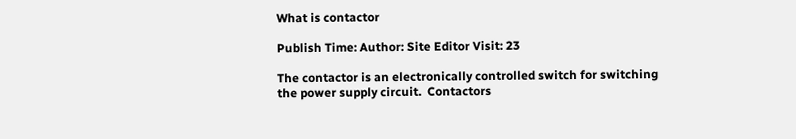What is contactor

Publish Time: Author: Site Editor Visit: 23

The contactor is an electronically controlled switch for switching the power supply circuit.  Contactors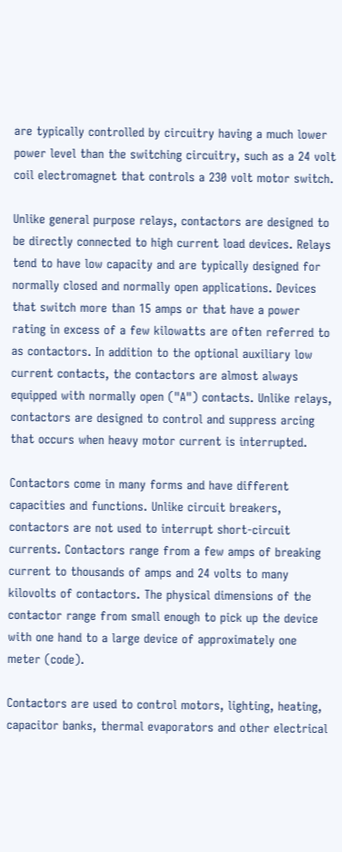are typically controlled by circuitry having a much lower power level than the switching circuitry, such as a 24 volt coil electromagnet that controls a 230 volt motor switch.

Unlike general purpose relays, contactors are designed to be directly connected to high current load devices. Relays tend to have low capacity and are typically designed for normally closed and normally open applications. Devices that switch more than 15 amps or that have a power rating in excess of a few kilowatts are often referred to as contactors. In addition to the optional auxiliary low current contacts, the contactors are almost always equipped with normally open ("A") contacts. Unlike relays, contactors are designed to control and suppress arcing that occurs when heavy motor current is interrupted.

Contactors come in many forms and have different capacities and functions. Unlike circuit breakers, contactors are not used to interrupt short-circuit currents. Contactors range from a few amps of breaking current to thousands of amps and 24 volts to many kilovolts of contactors. The physical dimensions of the contactor range from small enough to pick up the device with one hand to a large device of approximately one meter (code).

Contactors are used to control motors, lighting, heating, capacitor banks, thermal evaporators and other electrical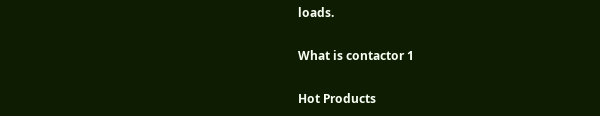loads.

What is contactor 1

Hot Products